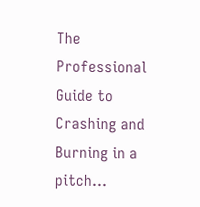The Professional Guide to Crashing and Burning in a pitch…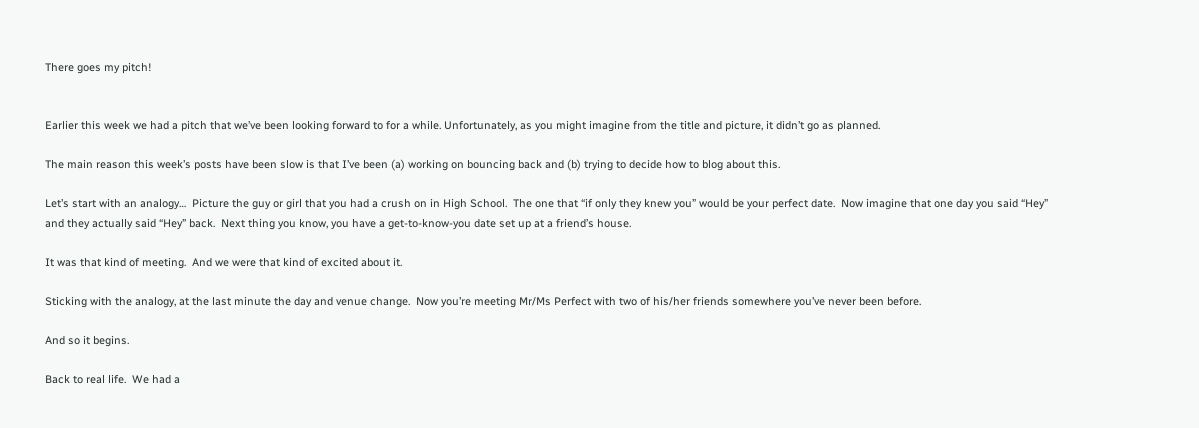There goes my pitch!


Earlier this week we had a pitch that we’ve been looking forward to for a while. Unfortunately, as you might imagine from the title and picture, it didn’t go as planned.

The main reason this week’s posts have been slow is that I’ve been (a) working on bouncing back and (b) trying to decide how to blog about this.

Let’s start with an analogy…  Picture the guy or girl that you had a crush on in High School.  The one that “if only they knew you” would be your perfect date.  Now imagine that one day you said “Hey” and they actually said “Hey” back.  Next thing you know, you have a get-to-know-you date set up at a friend’s house.

It was that kind of meeting.  And we were that kind of excited about it.

Sticking with the analogy, at the last minute the day and venue change.  Now you’re meeting Mr/Ms Perfect with two of his/her friends somewhere you’ve never been before.

And so it begins.

Back to real life.  We had a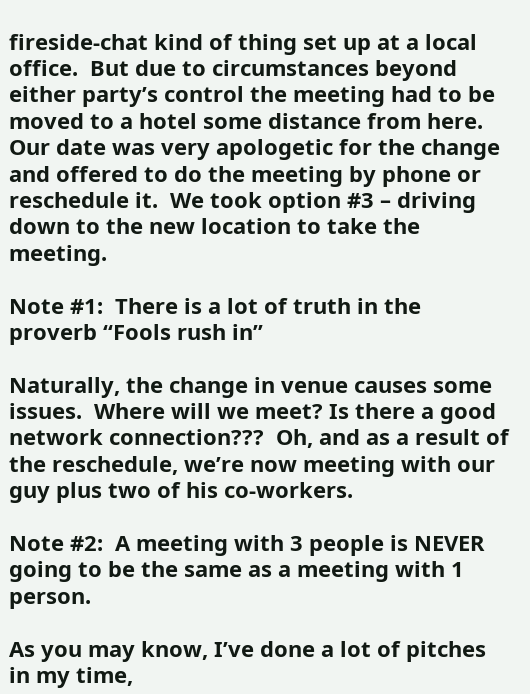fireside-chat kind of thing set up at a local office.  But due to circumstances beyond either party’s control the meeting had to be moved to a hotel some distance from here.  Our date was very apologetic for the change and offered to do the meeting by phone or reschedule it.  We took option #3 – driving down to the new location to take the meeting.

Note #1:  There is a lot of truth in the proverb “Fools rush in”

Naturally, the change in venue causes some issues.  Where will we meet? Is there a good network connection???  Oh, and as a result of the reschedule, we’re now meeting with our guy plus two of his co-workers.

Note #2:  A meeting with 3 people is NEVER going to be the same as a meeting with 1 person.

As you may know, I’ve done a lot of pitches in my time,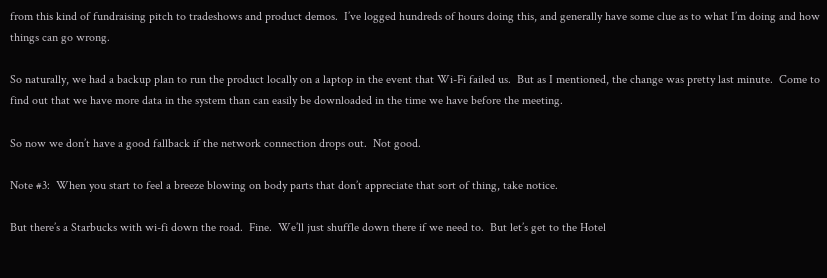from this kind of fundraising pitch to tradeshows and product demos.  I’ve logged hundreds of hours doing this, and generally have some clue as to what I’m doing and how things can go wrong.

So naturally, we had a backup plan to run the product locally on a laptop in the event that Wi-Fi failed us.  But as I mentioned, the change was pretty last minute.  Come to find out that we have more data in the system than can easily be downloaded in the time we have before the meeting.

So now we don’t have a good fallback if the network connection drops out.  Not good.

Note #3:  When you start to feel a breeze blowing on body parts that don’t appreciate that sort of thing, take notice.

But there’s a Starbucks with wi-fi down the road.  Fine.  We’ll just shuffle down there if we need to.  But let’s get to the Hotel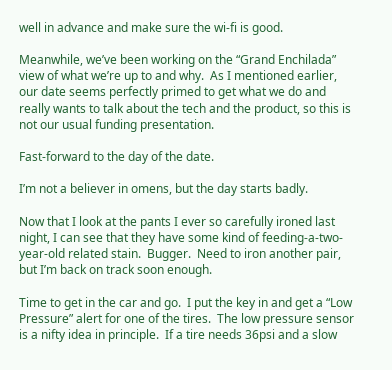well in advance and make sure the wi-fi is good.

Meanwhile, we’ve been working on the “Grand Enchilada” view of what we’re up to and why.  As I mentioned earlier, our date seems perfectly primed to get what we do and really wants to talk about the tech and the product, so this is not our usual funding presentation.

Fast-forward to the day of the date.

I’m not a believer in omens, but the day starts badly.

Now that I look at the pants I ever so carefully ironed last night, I can see that they have some kind of feeding-a-two-year-old related stain.  Bugger.  Need to iron another pair, but I’m back on track soon enough.

Time to get in the car and go.  I put the key in and get a “Low Pressure” alert for one of the tires.  The low pressure sensor is a nifty idea in principle.  If a tire needs 36psi and a slow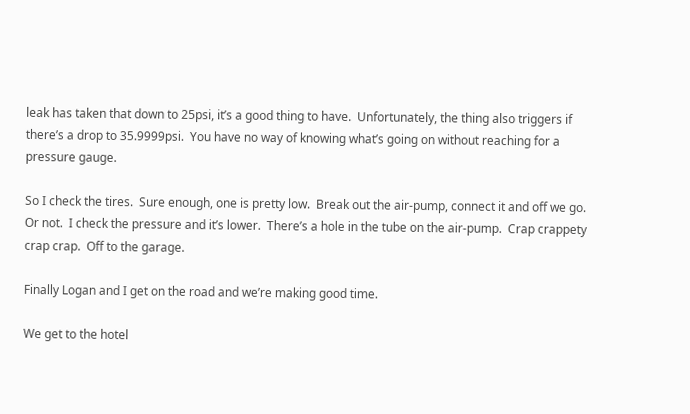leak has taken that down to 25psi, it’s a good thing to have.  Unfortunately, the thing also triggers if there’s a drop to 35.9999psi.  You have no way of knowing what’s going on without reaching for a pressure gauge.

So I check the tires.  Sure enough, one is pretty low.  Break out the air-pump, connect it and off we go.  Or not.  I check the pressure and it’s lower.  There’s a hole in the tube on the air-pump.  Crap crappety crap crap.  Off to the garage.

Finally Logan and I get on the road and we’re making good time.

We get to the hotel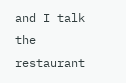and I talk the restaurant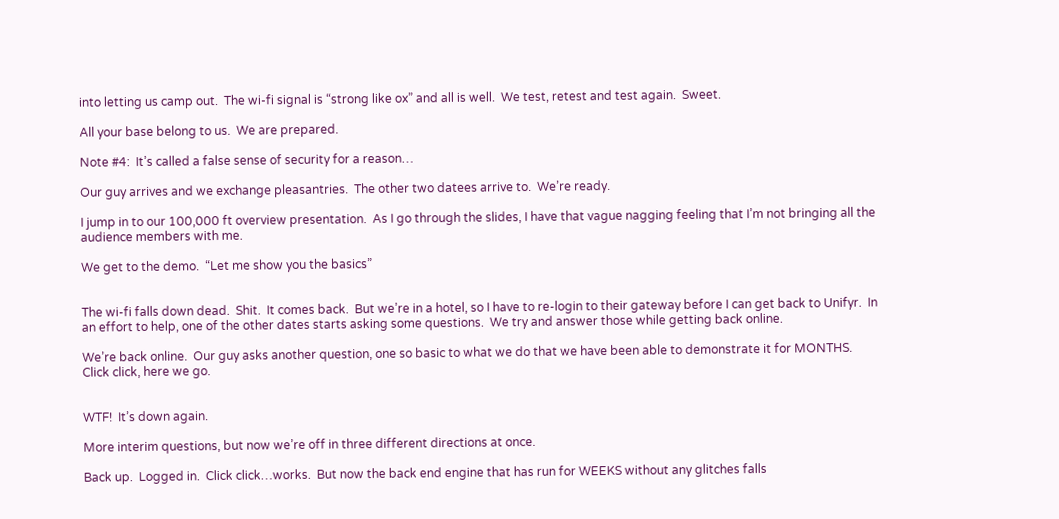into letting us camp out.  The wi-fi signal is “strong like ox” and all is well.  We test, retest and test again.  Sweet.

All your base belong to us.  We are prepared.

Note #4:  It’s called a false sense of security for a reason…

Our guy arrives and we exchange pleasantries.  The other two datees arrive to.  We’re ready.

I jump in to our 100,000 ft overview presentation.  As I go through the slides, I have that vague nagging feeling that I’m not bringing all the audience members with me.

We get to the demo.  “Let me show you the basics”


The wi-fi falls down dead.  Shit.  It comes back.  But we’re in a hotel, so I have to re-login to their gateway before I can get back to Unifyr.  In an effort to help, one of the other dates starts asking some questions.  We try and answer those while getting back online.

We’re back online.  Our guy asks another question, one so basic to what we do that we have been able to demonstrate it for MONTHS.  Click click, here we go.


WTF!  It’s down again.

More interim questions, but now we’re off in three different directions at once.

Back up.  Logged in.  Click click…works.  But now the back end engine that has run for WEEKS without any glitches falls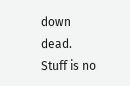down dead.  Stuff is no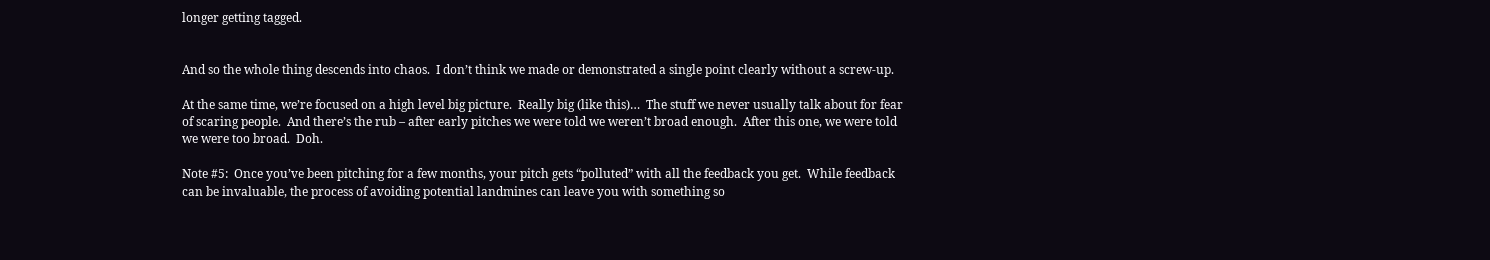longer getting tagged.


And so the whole thing descends into chaos.  I don’t think we made or demonstrated a single point clearly without a screw-up.

At the same time, we’re focused on a high level big picture.  Really big (like this)…  The stuff we never usually talk about for fear of scaring people.  And there’s the rub – after early pitches we were told we weren’t broad enough.  After this one, we were told we were too broad.  Doh.

Note #5:  Once you’ve been pitching for a few months, your pitch gets “polluted” with all the feedback you get.  While feedback can be invaluable, the process of avoiding potential landmines can leave you with something so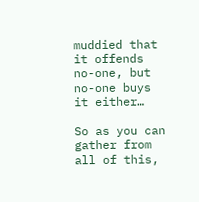muddied that it offends no-one, but no-one buys it either…

So as you can gather from all of this,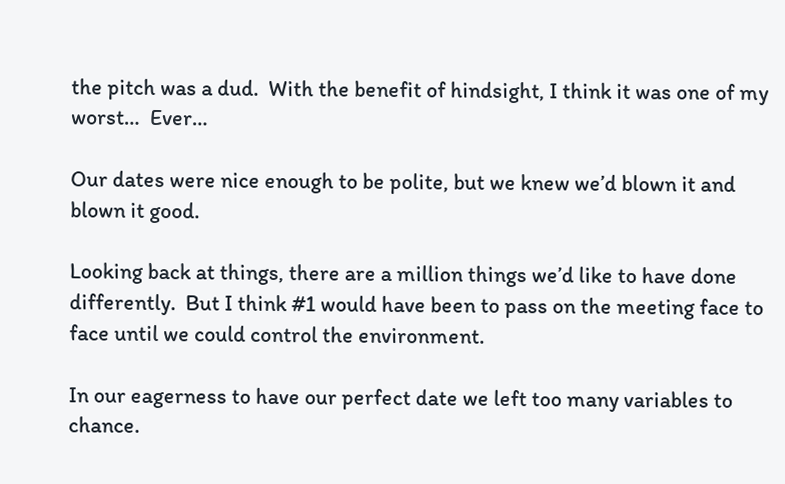the pitch was a dud.  With the benefit of hindsight, I think it was one of my worst…  Ever…

Our dates were nice enough to be polite, but we knew we’d blown it and blown it good.

Looking back at things, there are a million things we’d like to have done differently.  But I think #1 would have been to pass on the meeting face to face until we could control the environment.

In our eagerness to have our perfect date we left too many variables to chance.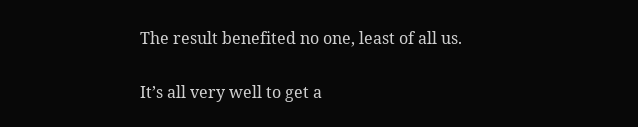The result benefited no one, least of all us.

It’s all very well to get a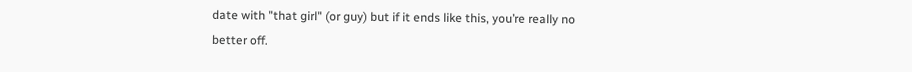date with "that girl" (or guy) but if it ends like this, you’re really no better off.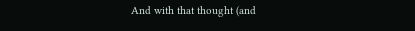And with that thought (and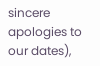sincere apologies to our dates),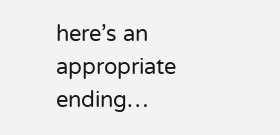here’s an appropriate ending…